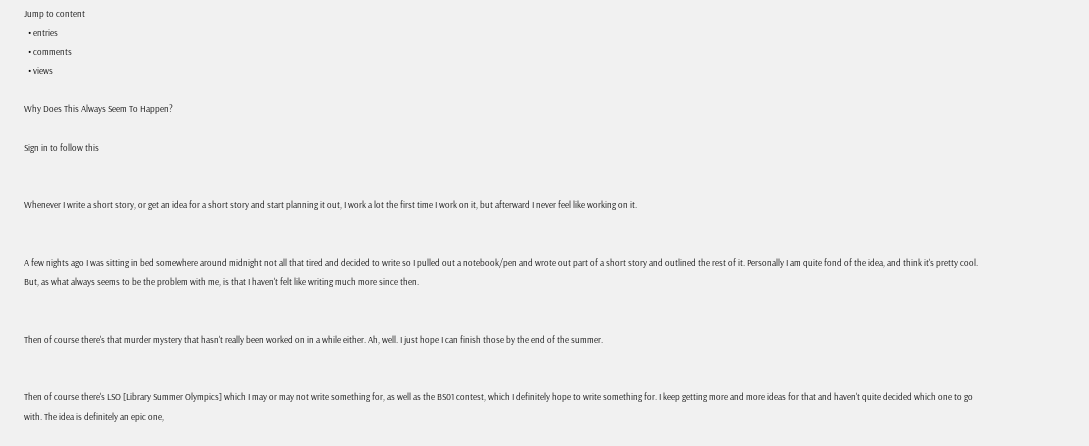Jump to content
  • entries
  • comments
  • views

Why Does This Always Seem To Happen?

Sign in to follow this


Whenever I write a short story, or get an idea for a short story and start planning it out, I work a lot the first time I work on it, but afterward I never feel like working on it.


A few nights ago I was sitting in bed somewhere around midnight not all that tired and decided to write so I pulled out a notebook/pen and wrote out part of a short story and outlined the rest of it. Personally I am quite fond of the idea, and think it's pretty cool. But, as what always seems to be the problem with me, is that I haven't felt like writing much more since then.


Then of course there's that murder mystery that hasn't really been worked on in a while either. Ah, well. I just hope I can finish those by the end of the summer.


Then of course there's LSO [Library Summer Olympics] which I may or may not write something for, as well as the BS01 contest, which I definitely hope to write something for. I keep getting more and more ideas for that and haven't quite decided which one to go with. The idea is definitely an epic one,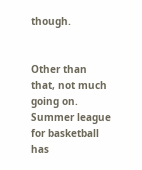though.


Other than that, not much going on. Summer league for basketball has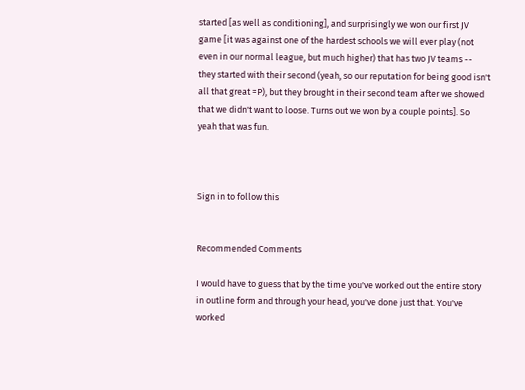started [as well as conditioning], and surprisingly we won our first JV game [it was against one of the hardest schools we will ever play (not even in our normal league, but much higher) that has two JV teams -- they started with their second (yeah, so our reputation for being good isn't all that great =P), but they brought in their second team after we showed that we didn't want to loose. Turns out we won by a couple points]. So yeah that was fun.



Sign in to follow this


Recommended Comments

I would have to guess that by the time you've worked out the entire story in outline form and through your head, you've done just that. You've worked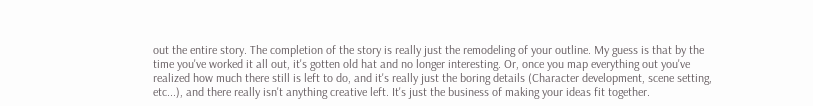out the entire story. The completion of the story is really just the remodeling of your outline. My guess is that by the time you've worked it all out, it's gotten old hat and no longer interesting. Or, once you map everything out you've realized how much there still is left to do, and it's really just the boring details (Character development, scene setting, etc...), and there really isn't anything creative left. It's just the business of making your ideas fit together.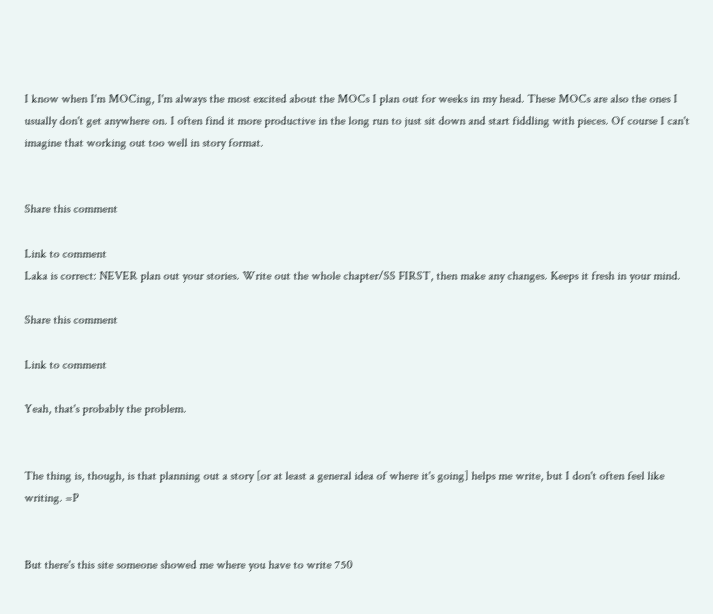I know when I'm MOCing, I'm always the most excited about the MOCs I plan out for weeks in my head. These MOCs are also the ones I usually don't get anywhere on. I often find it more productive in the long run to just sit down and start fiddling with pieces. Of course I can't imagine that working out too well in story format.


Share this comment

Link to comment
Laka is correct: NEVER plan out your stories. Write out the whole chapter/SS FIRST, then make any changes. Keeps it fresh in your mind.

Share this comment

Link to comment

Yeah, that's probably the problem.


The thing is, though, is that planning out a story [or at least a general idea of where it's going] helps me write, but I don't often feel like writing. =P


But there's this site someone showed me where you have to write 750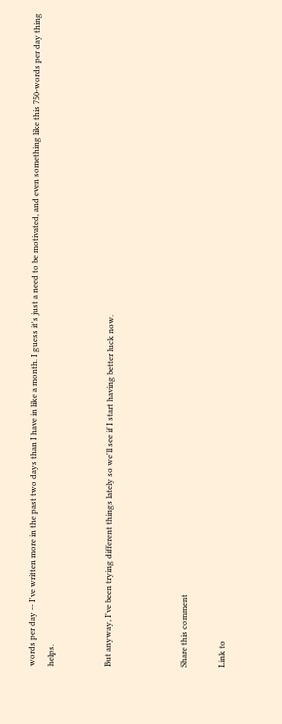words per day -- I've written more in the past two days than I have in like a month. I guess it's just a need to be motivated, and even something like this 750-words per day thing helps.


But anyway, I've been trying different things lately so we'll see if I start having better luck now.



Share this comment

Link to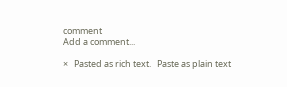comment
Add a comment...

×   Pasted as rich text.   Paste as plain text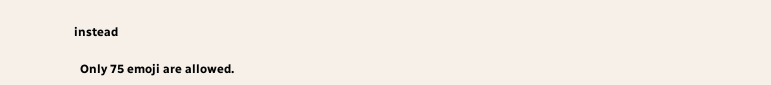instead

  Only 75 emoji are allowed.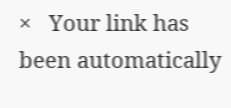×   Your link has been automatically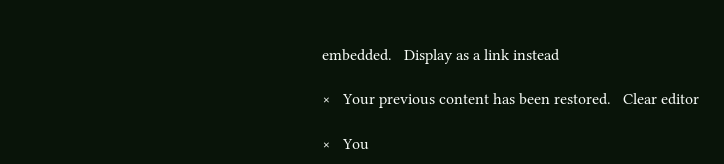embedded.   Display as a link instead

×   Your previous content has been restored.   Clear editor

×   You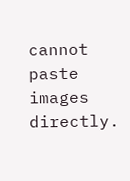cannot paste images directly.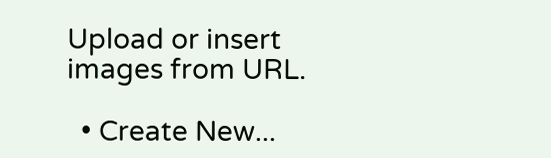Upload or insert images from URL.

  • Create New...